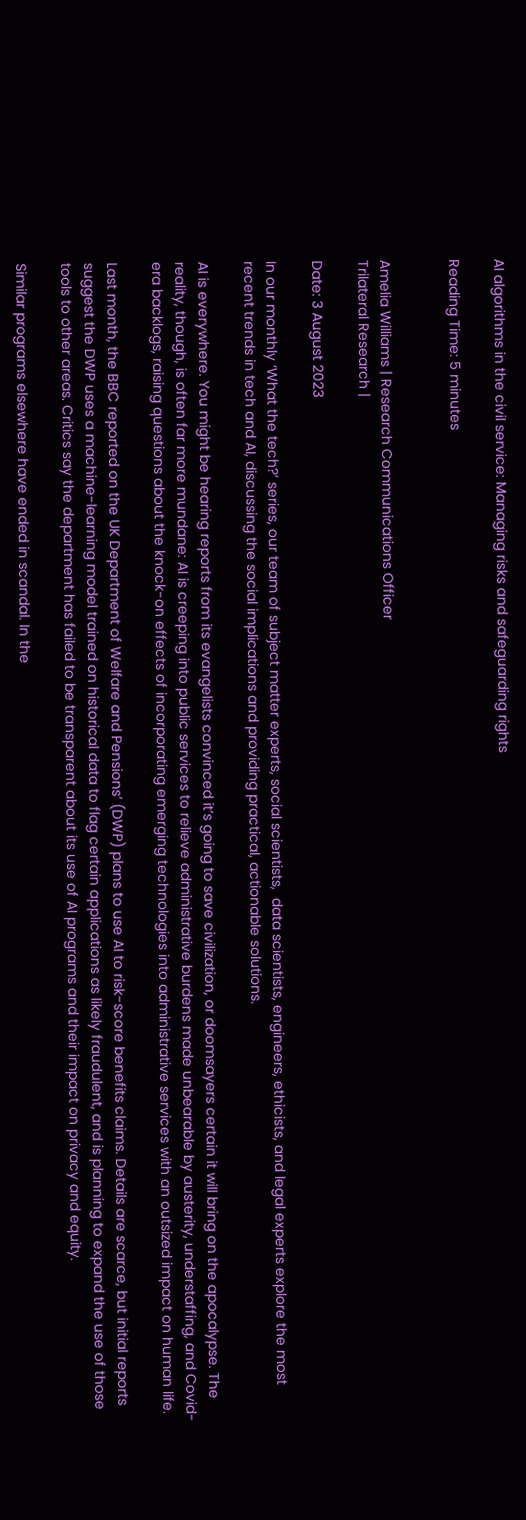AI algorithms in the civil service: Managing risks and safeguarding rights

Reading Time: 5 minutes


Amelia Williams | Research Communications Officer
Trilateral Research |

Date: 3 August 2023

In our monthly ‘What the tech?’ series, our team of subject matter experts, social scientists,  data scientists, engineers, ethicists, and legal experts explore the most recent trends in tech and AI, discussing the social implications and providing practical, actionable solutions.

AI is everywhere. You might be hearing reports from its evangelists convinced it’s going to save civilization, or doomsayers certain it will bring on the apocalypse. The reality, though, is often far more mundane: AI is creeping into public services to relieve administrative burdens made unbearable by austerity, understaffing, and Covid-era backlogs, raising questions about the knock-on effects of incorporating emerging technologies into administrative services with an outsized impact on human life.

Last month, the BBC reported on the UK Department of Welfare and Pensions’ (DWP) plans to use AI to risk-score benefits claims. Details are scarce, but initial reports suggest the DWP uses a machine-learning model trained on historical data to flag certain applications as likely fraudulent, and is planning to expand the use of those tools to other areas. Critics say the department has failed to be transparent about its use of AI programs and their impact on privacy and equity.

Similar programs elsewhere have ended in scandal. In the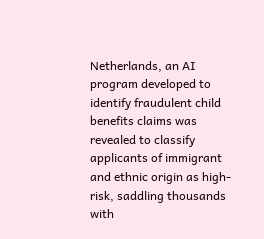Netherlands, an AI program developed to identify fraudulent child benefits claims was revealed to classify applicants of immigrant and ethnic origin as high-risk, saddling thousands with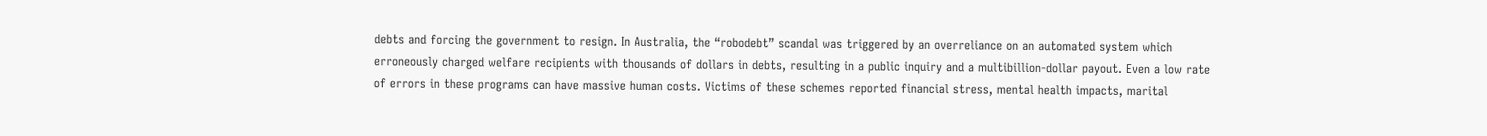debts and forcing the government to resign. In Australia, the “robodebt” scandal was triggered by an overreliance on an automated system which erroneously charged welfare recipients with thousands of dollars in debts, resulting in a public inquiry and a multibillion-dollar payout. Even a low rate of errors in these programs can have massive human costs. Victims of these schemes reported financial stress, mental health impacts, marital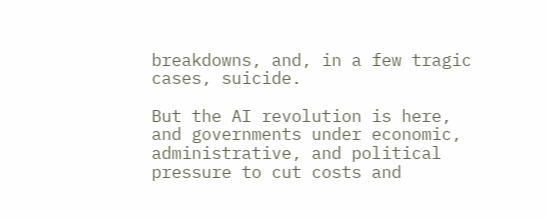breakdowns, and, in a few tragic cases, suicide.

But the AI revolution is here, and governments under economic, administrative, and political pressure to cut costs and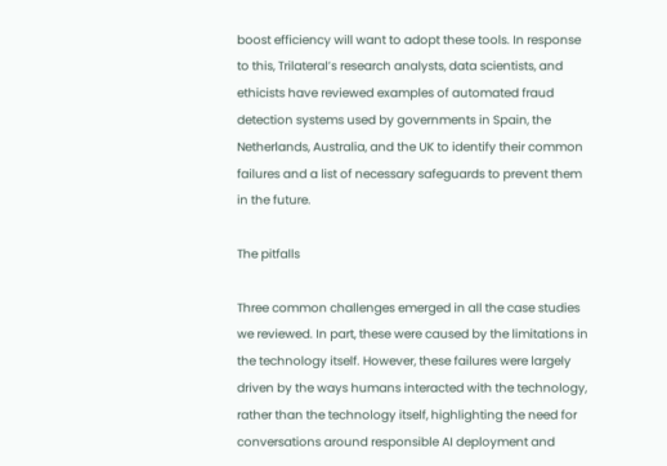boost efficiency will want to adopt these tools. In response to this, Trilateral’s research analysts, data scientists, and ethicists have reviewed examples of automated fraud detection systems used by governments in Spain, the Netherlands, Australia, and the UK to identify their common failures and a list of necessary safeguards to prevent them in the future.

The pitfalls

Three common challenges emerged in all the case studies we reviewed. In part, these were caused by the limitations in the technology itself. However, these failures were largely driven by the ways humans interacted with the technology, rather than the technology itself, highlighting the need for conversations around responsible AI deployment and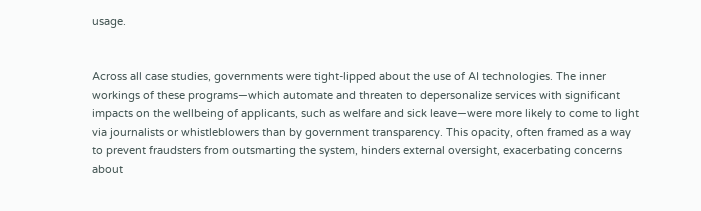usage.


Across all case studies, governments were tight-lipped about the use of AI technologies. The inner workings of these programs—which automate and threaten to depersonalize services with significant impacts on the wellbeing of applicants, such as welfare and sick leave—were more likely to come to light via journalists or whistleblowers than by government transparency. This opacity, often framed as a way to prevent fraudsters from outsmarting the system, hinders external oversight, exacerbating concerns about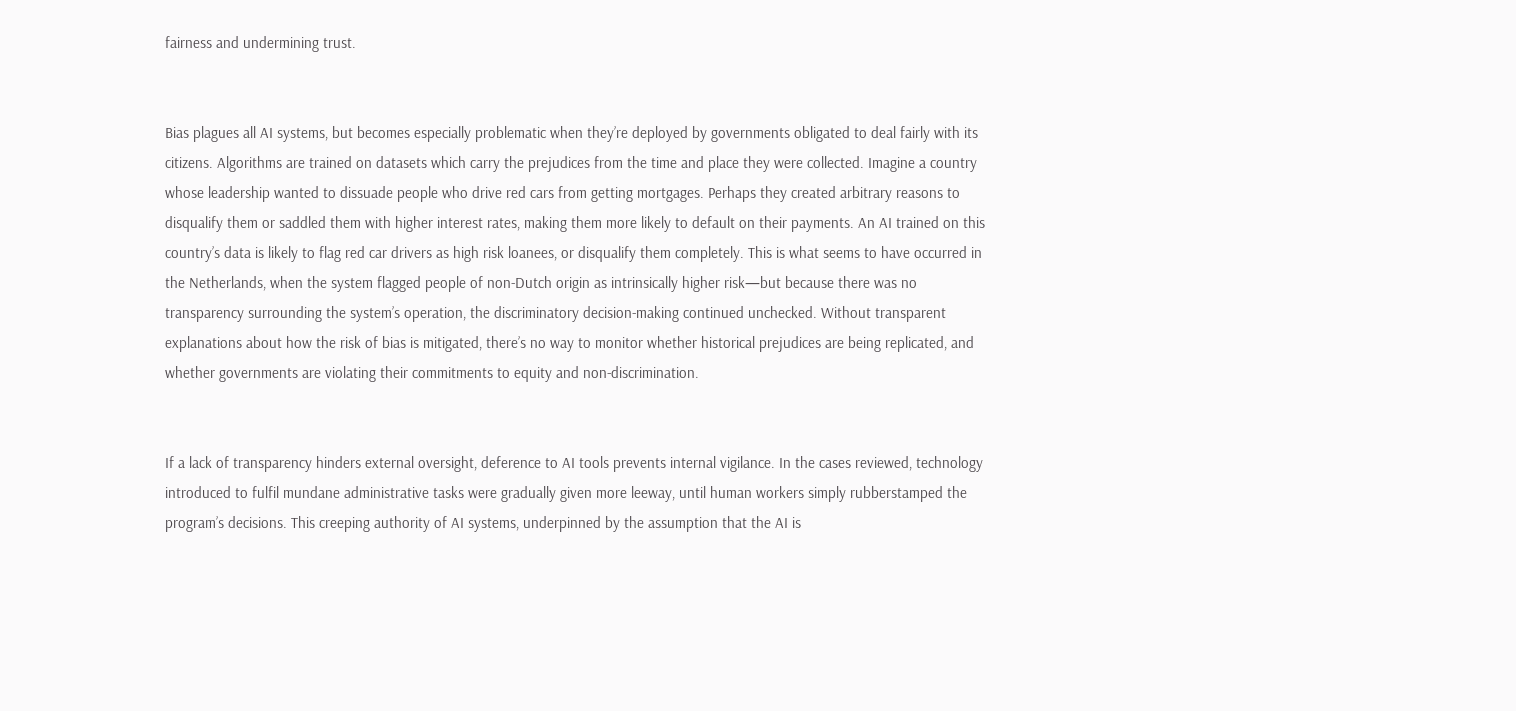fairness and undermining trust.


Bias plagues all AI systems, but becomes especially problematic when they’re deployed by governments obligated to deal fairly with its citizens. Algorithms are trained on datasets which carry the prejudices from the time and place they were collected. Imagine a country whose leadership wanted to dissuade people who drive red cars from getting mortgages. Perhaps they created arbitrary reasons to disqualify them or saddled them with higher interest rates, making them more likely to default on their payments. An AI trained on this country’s data is likely to flag red car drivers as high risk loanees, or disqualify them completely. This is what seems to have occurred in the Netherlands, when the system flagged people of non-Dutch origin as intrinsically higher risk—but because there was no transparency surrounding the system’s operation, the discriminatory decision-making continued unchecked. Without transparent explanations about how the risk of bias is mitigated, there’s no way to monitor whether historical prejudices are being replicated, and whether governments are violating their commitments to equity and non-discrimination.


If a lack of transparency hinders external oversight, deference to AI tools prevents internal vigilance. In the cases reviewed, technology introduced to fulfil mundane administrative tasks were gradually given more leeway, until human workers simply rubberstamped the program’s decisions. This creeping authority of AI systems, underpinned by the assumption that the AI is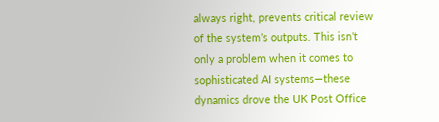always right, prevents critical review of the system’s outputs. This isn’t only a problem when it comes to sophisticated AI systems—these dynamics drove the UK Post Office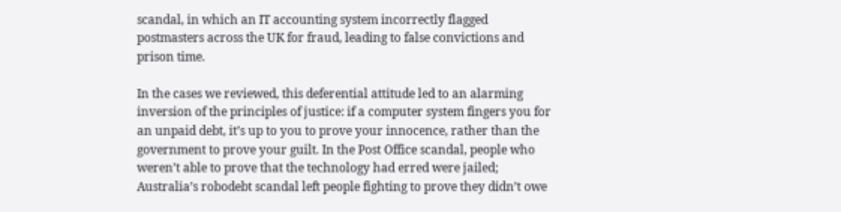scandal, in which an IT accounting system incorrectly flagged postmasters across the UK for fraud, leading to false convictions and prison time.

In the cases we reviewed, this deferential attitude led to an alarming inversion of the principles of justice: if a computer system fingers you for an unpaid debt, it’s up to you to prove your innocence, rather than the government to prove your guilt. In the Post Office scandal, people who weren’t able to prove that the technology had erred were jailed; Australia’s robodebt scandal left people fighting to prove they didn’t owe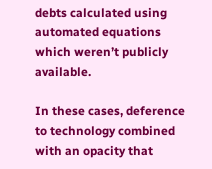debts calculated using automated equations which weren’t publicly available.

In these cases, deference to technology combined with an opacity that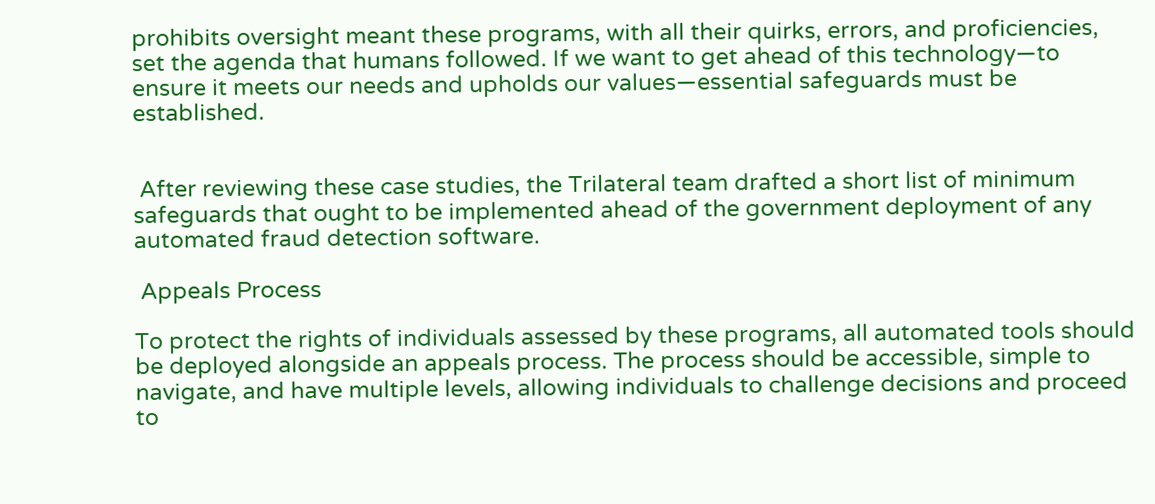prohibits oversight meant these programs, with all their quirks, errors, and proficiencies, set the agenda that humans followed. If we want to get ahead of this technology—to ensure it meets our needs and upholds our values—essential safeguards must be established.


 After reviewing these case studies, the Trilateral team drafted a short list of minimum safeguards that ought to be implemented ahead of the government deployment of any automated fraud detection software.

 Appeals Process

To protect the rights of individuals assessed by these programs, all automated tools should be deployed alongside an appeals process. The process should be accessible, simple to navigate, and have multiple levels, allowing individuals to challenge decisions and proceed to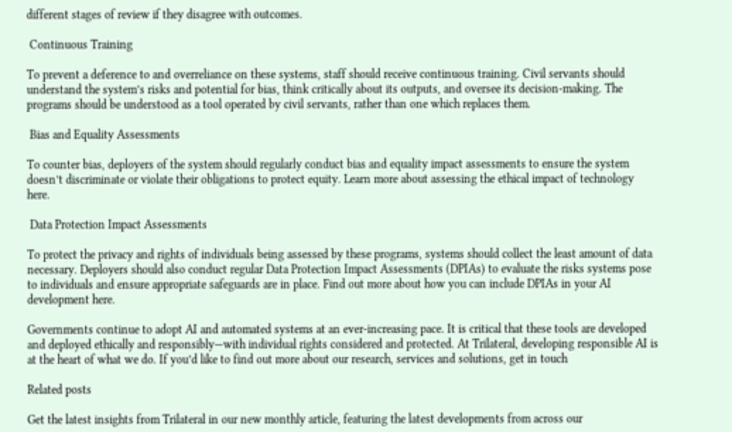different stages of review if they disagree with outcomes.

 Continuous Training

To prevent a deference to and overreliance on these systems, staff should receive continuous training. Civil servants should understand the system’s risks and potential for bias, think critically about its outputs, and oversee its decision-making. The programs should be understood as a tool operated by civil servants, rather than one which replaces them.

 Bias and Equality Assessments

To counter bias, deployers of the system should regularly conduct bias and equality impact assessments to ensure the system doesn’t discriminate or violate their obligations to protect equity. Learn more about assessing the ethical impact of technology here.

 Data Protection Impact Assessments

To protect the privacy and rights of individuals being assessed by these programs, systems should collect the least amount of data necessary. Deployers should also conduct regular Data Protection Impact Assessments (DPIAs) to evaluate the risks systems pose to individuals and ensure appropriate safeguards are in place. Find out more about how you can include DPIAs in your AI development here.

Governments continue to adopt AI and automated systems at an ever-increasing pace. It is critical that these tools are developed and deployed ethically and responsibly—with individual rights considered and protected. At Trilateral, developing responsible AI is at the heart of what we do. If you’d like to find out more about our research, services and solutions, get in touch

Related posts

Get the latest insights from Trilateral in our new monthly article, featuring the latest developments from across our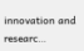innovation and researc…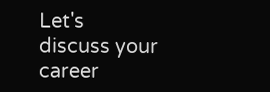Let's discuss your career